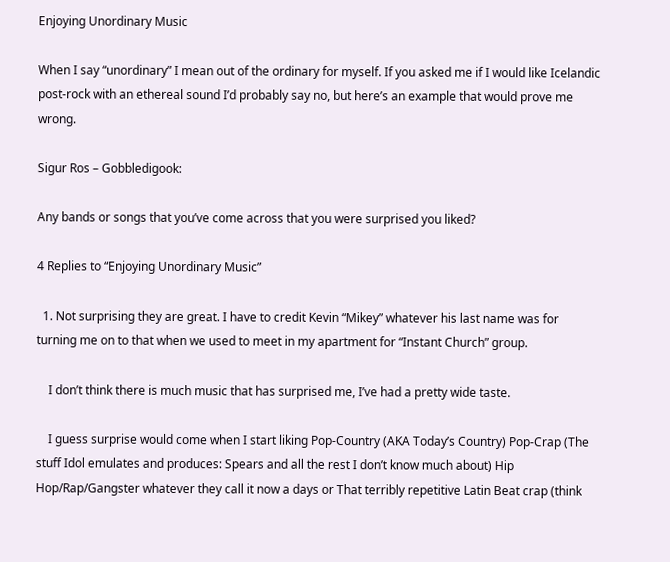Enjoying Unordinary Music

When I say “unordinary” I mean out of the ordinary for myself. If you asked me if I would like Icelandic post-rock with an ethereal sound I’d probably say no, but here’s an example that would prove me wrong.

Sigur Ros – Gobbledigook:

Any bands or songs that you’ve come across that you were surprised you liked?

4 Replies to “Enjoying Unordinary Music”

  1. Not surprising they are great. I have to credit Kevin “Mikey” whatever his last name was for turning me on to that when we used to meet in my apartment for “Instant Church” group.

    I don’t think there is much music that has surprised me, I’ve had a pretty wide taste.

    I guess surprise would come when I start liking Pop-Country (AKA Today’s Country) Pop-Crap (The stuff Idol emulates and produces: Spears and all the rest I don’t know much about) Hip Hop/Rap/Gangster whatever they call it now a days or That terribly repetitive Latin Beat crap (think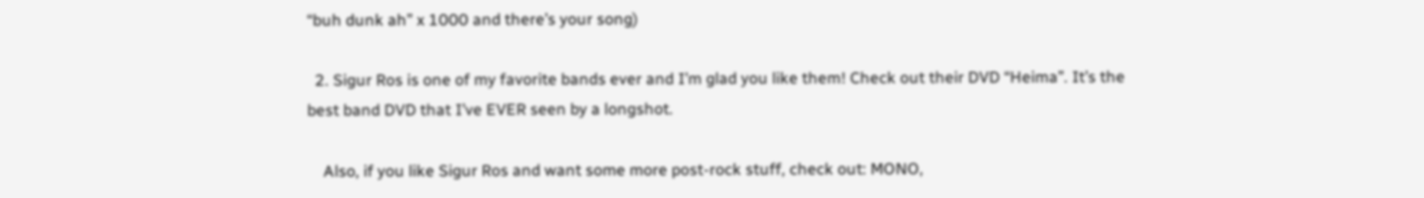“buh dunk ah” x 1000 and there’s your song)

  2. Sigur Ros is one of my favorite bands ever and I’m glad you like them! Check out their DVD “Heima”. It’s the best band DVD that I’ve EVER seen by a longshot.

    Also, if you like Sigur Ros and want some more post-rock stuff, check out: MONO,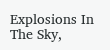Explosions In The Sky,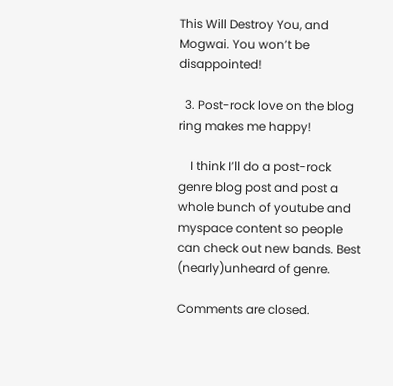This Will Destroy You, and Mogwai. You won’t be disappointed!

  3. Post-rock love on the blog ring makes me happy!

    I think I’ll do a post-rock genre blog post and post a whole bunch of youtube and myspace content so people can check out new bands. Best (nearly)unheard of genre.

Comments are closed.